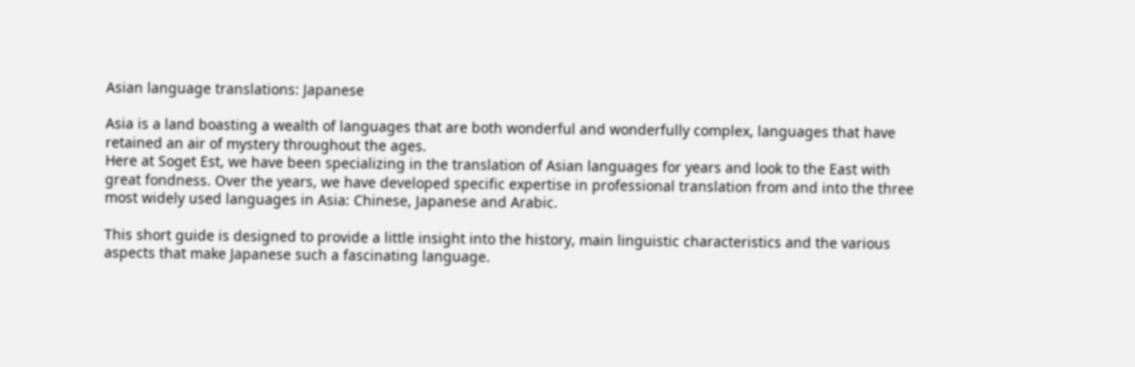Asian language translations: Japanese

Asia is a land boasting a wealth of languages that are both wonderful and wonderfully complex, languages that have retained an air of mystery throughout the ages.
Here at Soget Est, we have been specializing in the translation of Asian languages for years and look to the East with great fondness. Over the years, we have developed specific expertise in professional translation from and into the three most widely used languages in Asia: Chinese, Japanese and Arabic.

This short guide is designed to provide a little insight into the history, main linguistic characteristics and the various aspects that make Japanese such a fascinating language.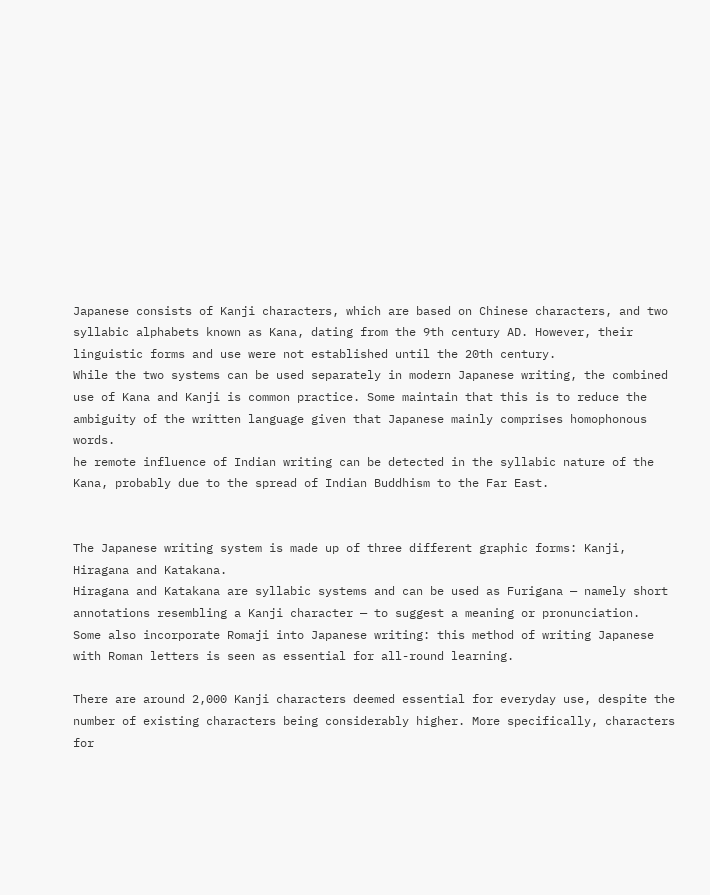Japanese consists of Kanji characters, which are based on Chinese characters, and two syllabic alphabets known as Kana, dating from the 9th century AD. However, their linguistic forms and use were not established until the 20th century.
While the two systems can be used separately in modern Japanese writing, the combined use of Kana and Kanji is common practice. Some maintain that this is to reduce the ambiguity of the written language given that Japanese mainly comprises homophonous words.
he remote influence of Indian writing can be detected in the syllabic nature of the Kana, probably due to the spread of Indian Buddhism to the Far East.


The Japanese writing system is made up of three different graphic forms: Kanji, Hiragana and Katakana.
Hiragana and Katakana are syllabic systems and can be used as Furigana — namely short annotations resembling a Kanji character — to suggest a meaning or pronunciation.
Some also incorporate Romaji into Japanese writing: this method of writing Japanese with Roman letters is seen as essential for all-round learning.

There are around 2,000 Kanji characters deemed essential for everyday use, despite the number of existing characters being considerably higher. More specifically, characters for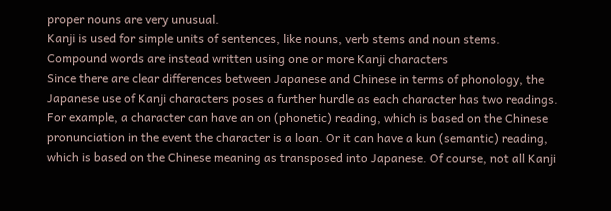proper nouns are very unusual.
Kanji is used for simple units of sentences, like nouns, verb stems and noun stems. Compound words are instead written using one or more Kanji characters
Since there are clear differences between Japanese and Chinese in terms of phonology, the Japanese use of Kanji characters poses a further hurdle as each character has two readings.
For example, a character can have an on (phonetic) reading, which is based on the Chinese pronunciation in the event the character is a loan. Or it can have a kun (semantic) reading, which is based on the Chinese meaning as transposed into Japanese. Of course, not all Kanji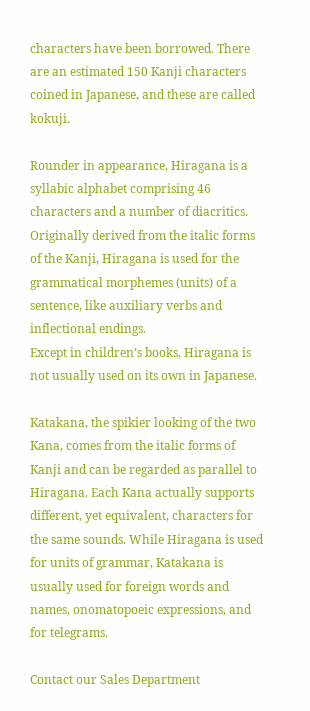characters have been borrowed. There are an estimated 150 Kanji characters coined in Japanese, and these are called kokuji.

Rounder in appearance, Hiragana is a syllabic alphabet comprising 46 characters and a number of diacritics.
Originally derived from the italic forms of the Kanji, Hiragana is used for the grammatical morphemes (units) of a sentence, like auxiliary verbs and inflectional endings.
Except in children’s books, Hiragana is not usually used on its own in Japanese.

Katakana, the spikier looking of the two Kana, comes from the italic forms of Kanji and can be regarded as parallel to Hiragana. Each Kana actually supports different, yet equivalent, characters for the same sounds. While Hiragana is used for units of grammar, Katakana is usually used for foreign words and names, onomatopoeic expressions, and for telegrams.

Contact our Sales Department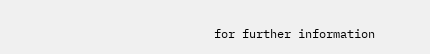for further information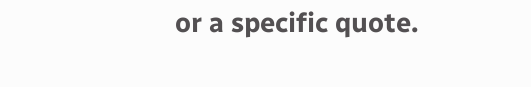or a specific quote.